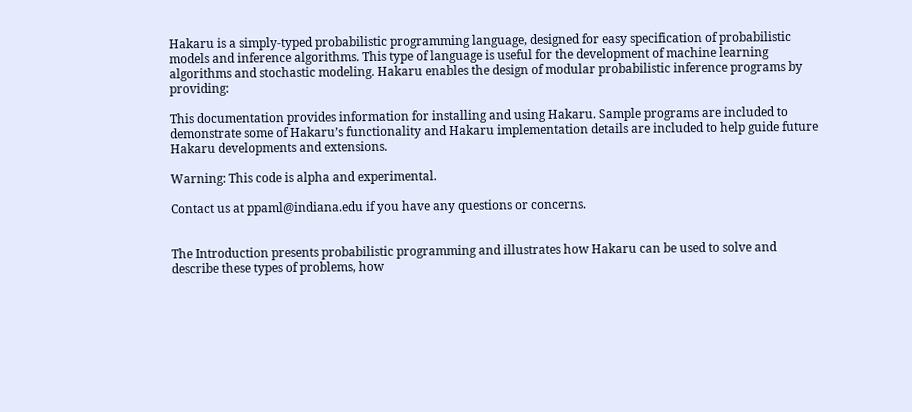Hakaru is a simply-typed probabilistic programming language, designed for easy specification of probabilistic models and inference algorithms. This type of language is useful for the development of machine learning algorithms and stochastic modeling. Hakaru enables the design of modular probabilistic inference programs by providing:

This documentation provides information for installing and using Hakaru. Sample programs are included to demonstrate some of Hakaru’s functionality and Hakaru implementation details are included to help guide future Hakaru developments and extensions.

Warning: This code is alpha and experimental.

Contact us at ppaml@indiana.edu if you have any questions or concerns.


The Introduction presents probabilistic programming and illustrates how Hakaru can be used to solve and describe these types of problems, how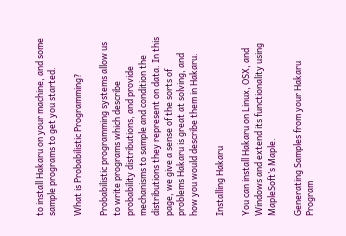to install Hakaru on your machine, and some sample programs to get you started.

What is Probabilistic Programming?

Probabilistic programming systems allow us to write programs which describe probability distributions, and provide mechanisms to sample and condition the distributions they represent on data. In this page, we give a sense of the sorts of problems Hakaru is great at solving, and how you would describe them in Hakaru.

Installing Hakaru

You can install Hakaru on Linux, OSX, and Windows and extend its functionality using MapleSoft’s Maple.

Generating Samples from your Hakaru Program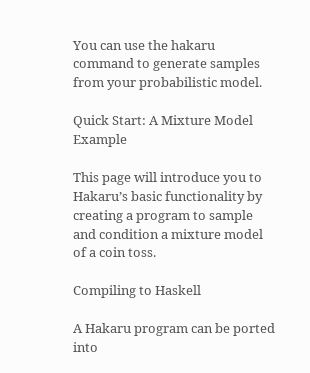You can use the hakaru command to generate samples from your probabilistic model.

Quick Start: A Mixture Model Example

This page will introduce you to Hakaru’s basic functionality by creating a program to sample and condition a mixture model of a coin toss.

Compiling to Haskell

A Hakaru program can be ported into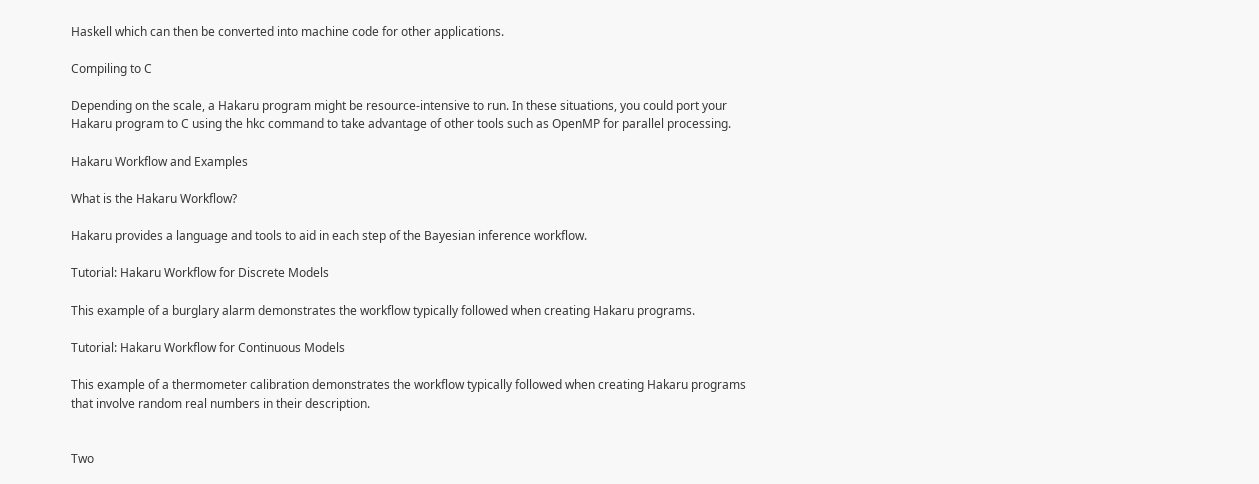Haskell which can then be converted into machine code for other applications.

Compiling to C

Depending on the scale, a Hakaru program might be resource-intensive to run. In these situations, you could port your Hakaru program to C using the hkc command to take advantage of other tools such as OpenMP for parallel processing.

Hakaru Workflow and Examples

What is the Hakaru Workflow?

Hakaru provides a language and tools to aid in each step of the Bayesian inference workflow.

Tutorial: Hakaru Workflow for Discrete Models

This example of a burglary alarm demonstrates the workflow typically followed when creating Hakaru programs.

Tutorial: Hakaru Workflow for Continuous Models

This example of a thermometer calibration demonstrates the workflow typically followed when creating Hakaru programs that involve random real numbers in their description.


Two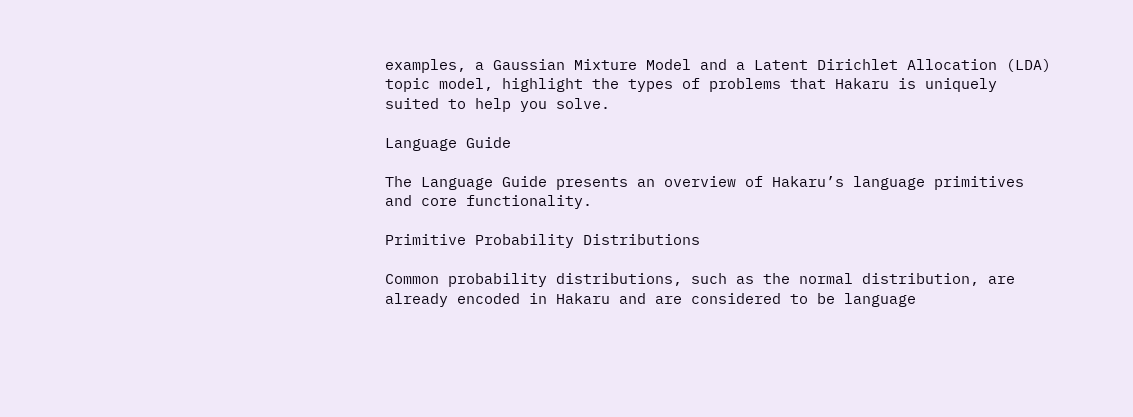examples, a Gaussian Mixture Model and a Latent Dirichlet Allocation (LDA) topic model, highlight the types of problems that Hakaru is uniquely suited to help you solve.

Language Guide

The Language Guide presents an overview of Hakaru’s language primitives and core functionality.

Primitive Probability Distributions

Common probability distributions, such as the normal distribution, are already encoded in Hakaru and are considered to be language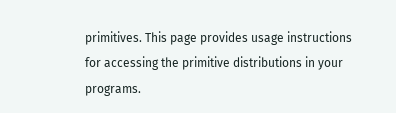primitives. This page provides usage instructions for accessing the primitive distributions in your programs.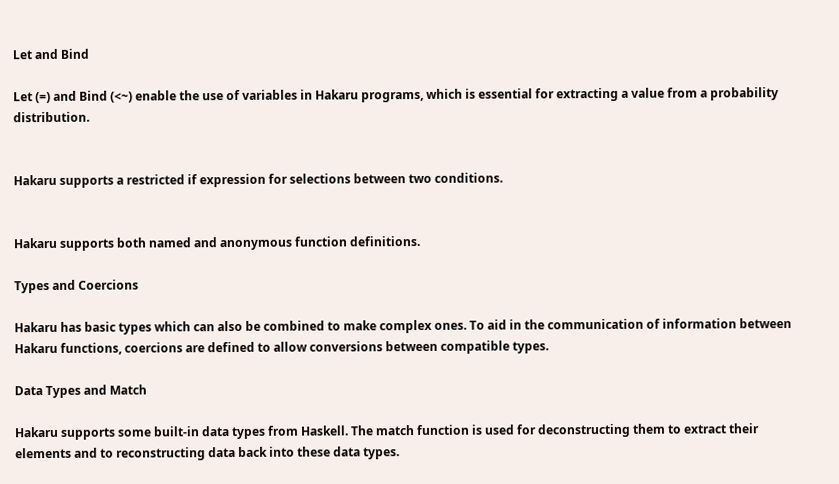Let and Bind

Let (=) and Bind (<~) enable the use of variables in Hakaru programs, which is essential for extracting a value from a probability distribution.


Hakaru supports a restricted if expression for selections between two conditions.


Hakaru supports both named and anonymous function definitions.

Types and Coercions

Hakaru has basic types which can also be combined to make complex ones. To aid in the communication of information between Hakaru functions, coercions are defined to allow conversions between compatible types.

Data Types and Match

Hakaru supports some built-in data types from Haskell. The match function is used for deconstructing them to extract their elements and to reconstructing data back into these data types.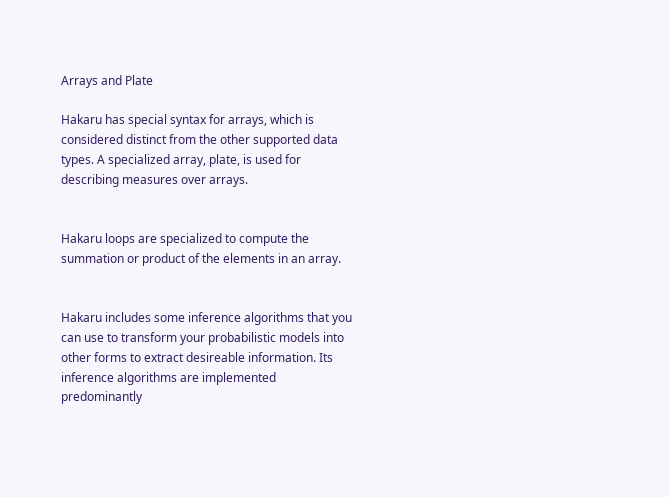Arrays and Plate

Hakaru has special syntax for arrays, which is considered distinct from the other supported data types. A specialized array, plate, is used for describing measures over arrays.


Hakaru loops are specialized to compute the summation or product of the elements in an array.


Hakaru includes some inference algorithms that you can use to transform your probabilistic models into other forms to extract desireable information. Its inference algorithms are implemented predominantly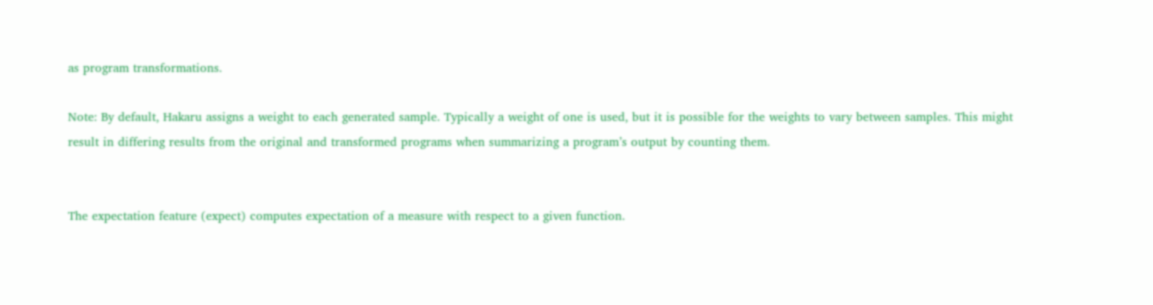as program transformations.

Note: By default, Hakaru assigns a weight to each generated sample. Typically a weight of one is used, but it is possible for the weights to vary between samples. This might result in differing results from the original and transformed programs when summarizing a program’s output by counting them.


The expectation feature (expect) computes expectation of a measure with respect to a given function.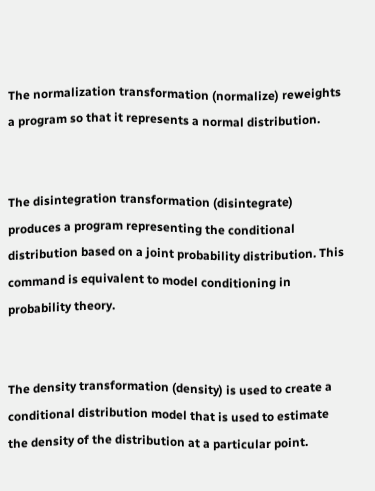The normalization transformation (normalize) reweights a program so that it represents a normal distribution.


The disintegration transformation (disintegrate) produces a program representing the conditional distribution based on a joint probability distribution. This command is equivalent to model conditioning in probability theory.


The density transformation (density) is used to create a conditional distribution model that is used to estimate the density of the distribution at a particular point.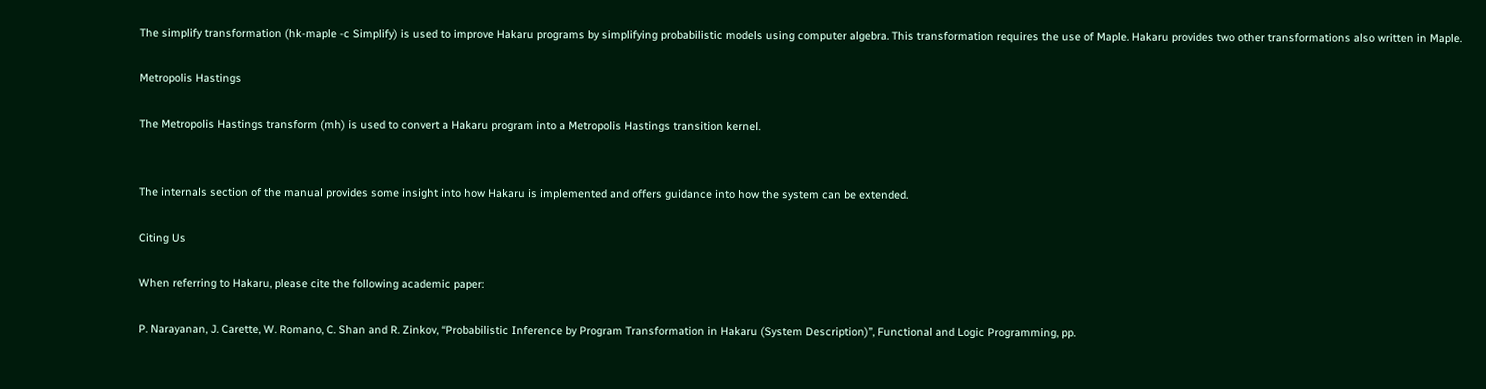The simplify transformation (hk-maple -c Simplify) is used to improve Hakaru programs by simplifying probabilistic models using computer algebra. This transformation requires the use of Maple. Hakaru provides two other transformations also written in Maple.

Metropolis Hastings

The Metropolis Hastings transform (mh) is used to convert a Hakaru program into a Metropolis Hastings transition kernel.


The internals section of the manual provides some insight into how Hakaru is implemented and offers guidance into how the system can be extended.

Citing Us

When referring to Hakaru, please cite the following academic paper:

P. Narayanan, J. Carette, W. Romano, C. Shan and R. Zinkov, “Probabilistic Inference by Program Transformation in Hakaru (System Description)”, Functional and Logic Programming, pp.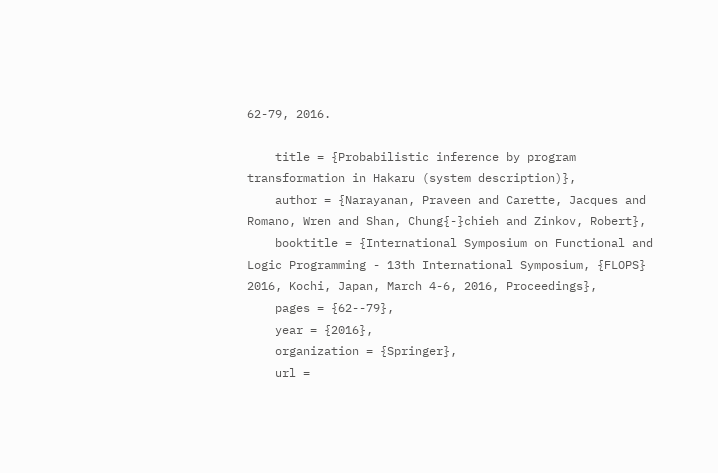62-79, 2016.

    title = {Probabilistic inference by program transformation in Hakaru (system description)},
    author = {Narayanan, Praveen and Carette, Jacques and Romano, Wren and Shan, Chung{-}chieh and Zinkov, Robert},
    booktitle = {International Symposium on Functional and Logic Programming - 13th International Symposium, {FLOPS} 2016, Kochi, Japan, March 4-6, 2016, Proceedings},
    pages = {62--79},
    year = {2016},
    organization = {Springer},
    url =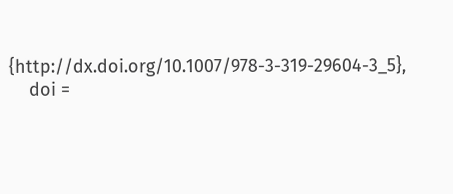{http://dx.doi.org/10.1007/978-3-319-29604-3_5},
    doi =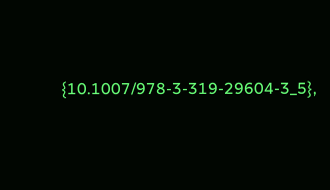{10.1007/978-3-319-29604-3_5},